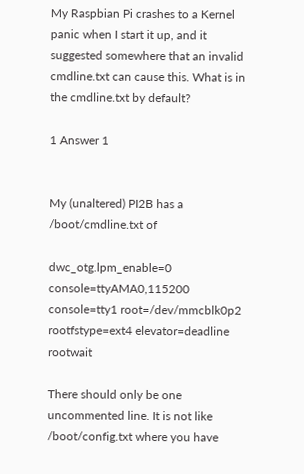My Raspbian Pi crashes to a Kernel panic when I start it up, and it suggested somewhere that an invalid cmdline.txt can cause this. What is in the cmdline.txt by default?

1 Answer 1


My (unaltered) PI2B has a /boot/cmdline.txt of

dwc_otg.lpm_enable=0 console=ttyAMA0,115200 console=tty1 root=/dev/mmcblk0p2 rootfstype=ext4 elevator=deadline rootwait

There should only be one uncommented line. It is not like /boot/config.txt where you have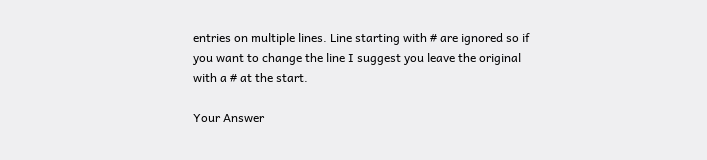entries on multiple lines. Line starting with # are ignored so if you want to change the line I suggest you leave the original with a # at the start.

Your Answer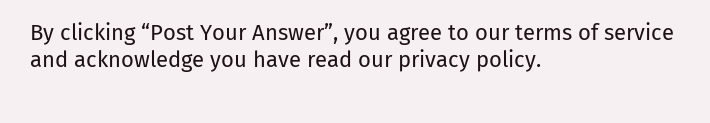By clicking “Post Your Answer”, you agree to our terms of service and acknowledge you have read our privacy policy.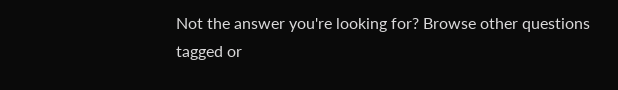Not the answer you're looking for? Browse other questions tagged or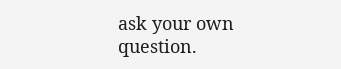ask your own question.